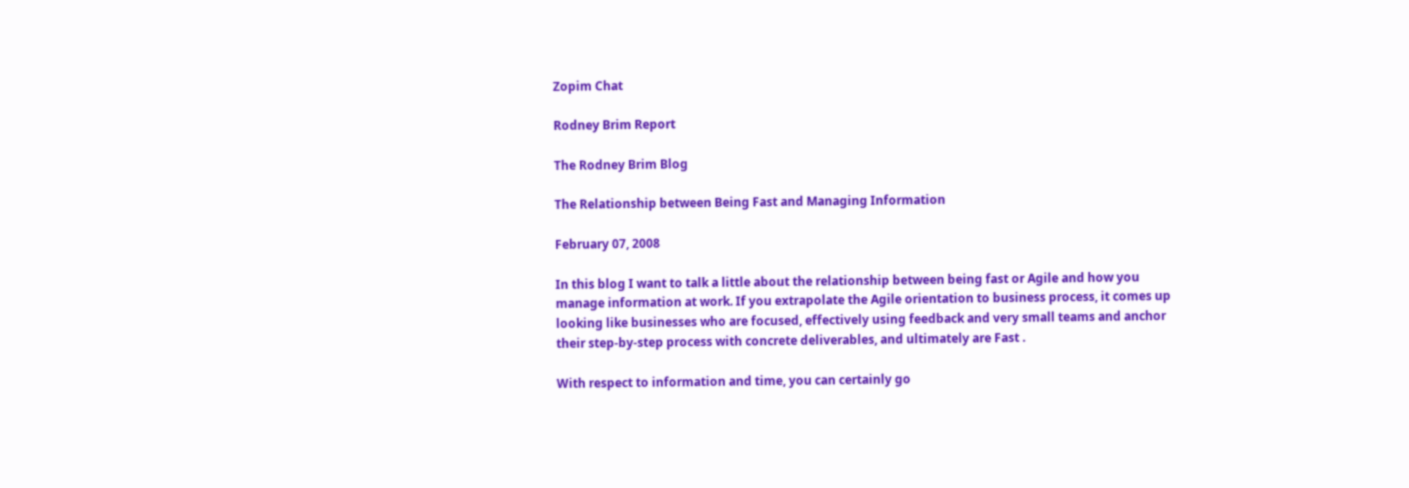Zopim Chat

Rodney Brim Report

The Rodney Brim Blog

The Relationship between Being Fast and Managing Information

February 07, 2008

In this blog I want to talk a little about the relationship between being fast or Agile and how you manage information at work. If you extrapolate the Agile orientation to business process, it comes up looking like businesses who are focused, effectively using feedback and very small teams and anchor their step-by-step process with concrete deliverables, and ultimately are Fast .

With respect to information and time, you can certainly go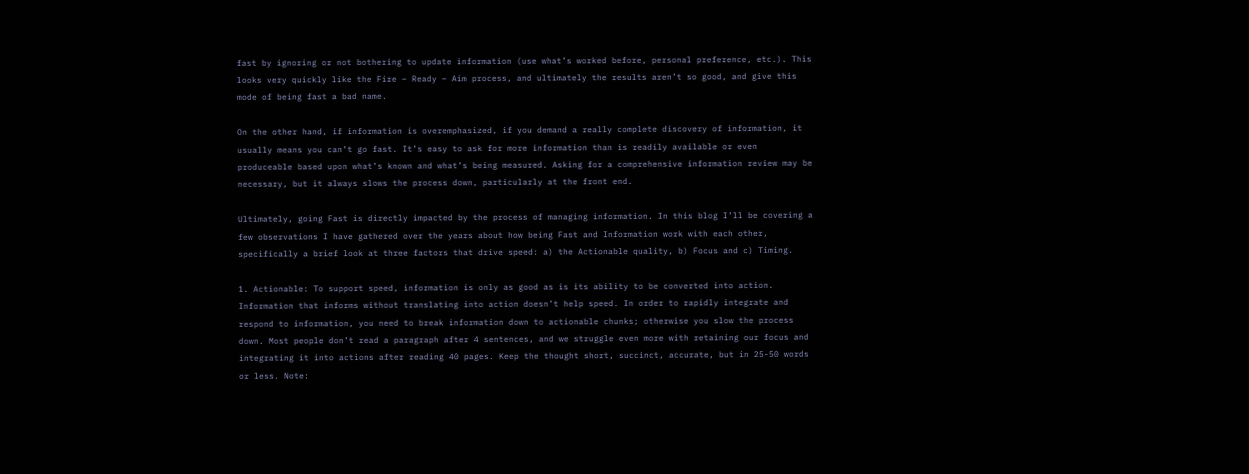fast by ignoring or not bothering to update information (use what’s worked before, personal preference, etc.). This looks very quickly like the Fire – Ready – Aim process, and ultimately the results aren’t so good, and give this mode of being fast a bad name.

On the other hand, if information is overemphasized, if you demand a really complete discovery of information, it usually means you can’t go fast. It’s easy to ask for more information than is readily available or even produceable based upon what’s known and what’s being measured. Asking for a comprehensive information review may be necessary, but it always slows the process down, particularly at the front end.

Ultimately, going Fast is directly impacted by the process of managing information. In this blog I’ll be covering a few observations I have gathered over the years about how being Fast and Information work with each other, specifically a brief look at three factors that drive speed: a) the Actionable quality, b) Focus and c) Timing.

1. Actionable: To support speed, information is only as good as is its ability to be converted into action. Information that informs without translating into action doesn’t help speed. In order to rapidly integrate and respond to information, you need to break information down to actionable chunks; otherwise you slow the process down. Most people don’t read a paragraph after 4 sentences, and we struggle even more with retaining our focus and integrating it into actions after reading 40 pages. Keep the thought short, succinct, accurate, but in 25-50 words or less. Note: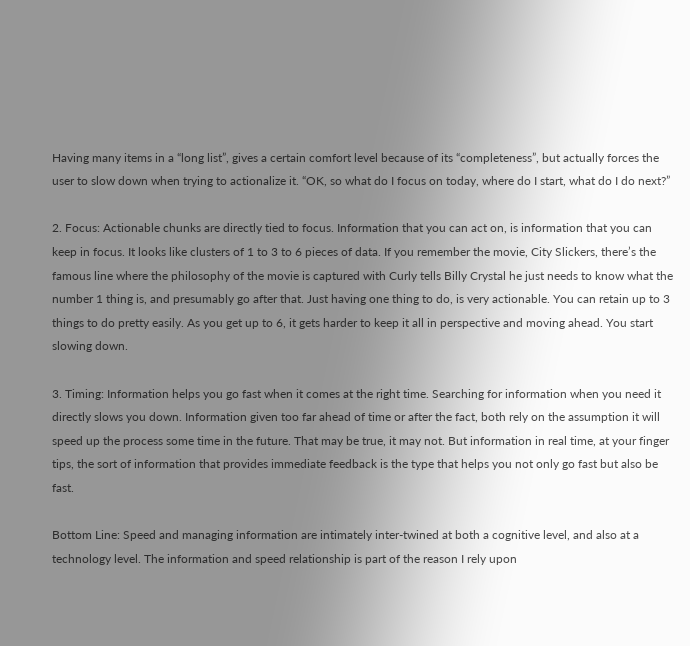Having many items in a “long list”, gives a certain comfort level because of its “completeness”, but actually forces the user to slow down when trying to actionalize it. “OK, so what do I focus on today, where do I start, what do I do next?”

2. Focus: Actionable chunks are directly tied to focus. Information that you can act on, is information that you can keep in focus. It looks like clusters of 1 to 3 to 6 pieces of data. If you remember the movie, City Slickers, there’s the famous line where the philosophy of the movie is captured with Curly tells Billy Crystal he just needs to know what the number 1 thing is, and presumably go after that. Just having one thing to do, is very actionable. You can retain up to 3 things to do pretty easily. As you get up to 6, it gets harder to keep it all in perspective and moving ahead. You start slowing down.

3. Timing: Information helps you go fast when it comes at the right time. Searching for information when you need it directly slows you down. Information given too far ahead of time or after the fact, both rely on the assumption it will speed up the process some time in the future. That may be true, it may not. But information in real time, at your finger tips, the sort of information that provides immediate feedback is the type that helps you not only go fast but also be fast.

Bottom Line: Speed and managing information are intimately inter-twined at both a cognitive level, and also at a technology level. The information and speed relationship is part of the reason I rely upon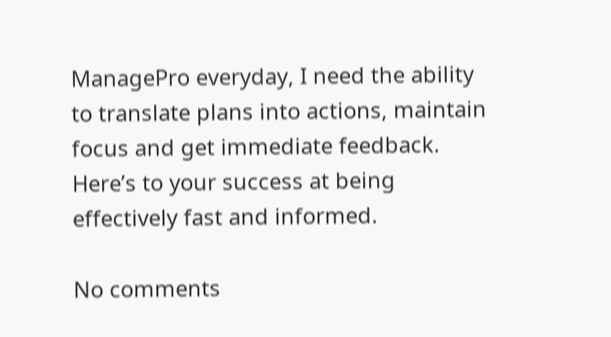ManagePro everyday, I need the ability to translate plans into actions, maintain focus and get immediate feedback. Here’s to your success at being effectively fast and informed.

No comments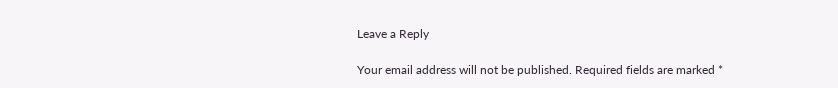Leave a Reply

Your email address will not be published. Required fields are marked *